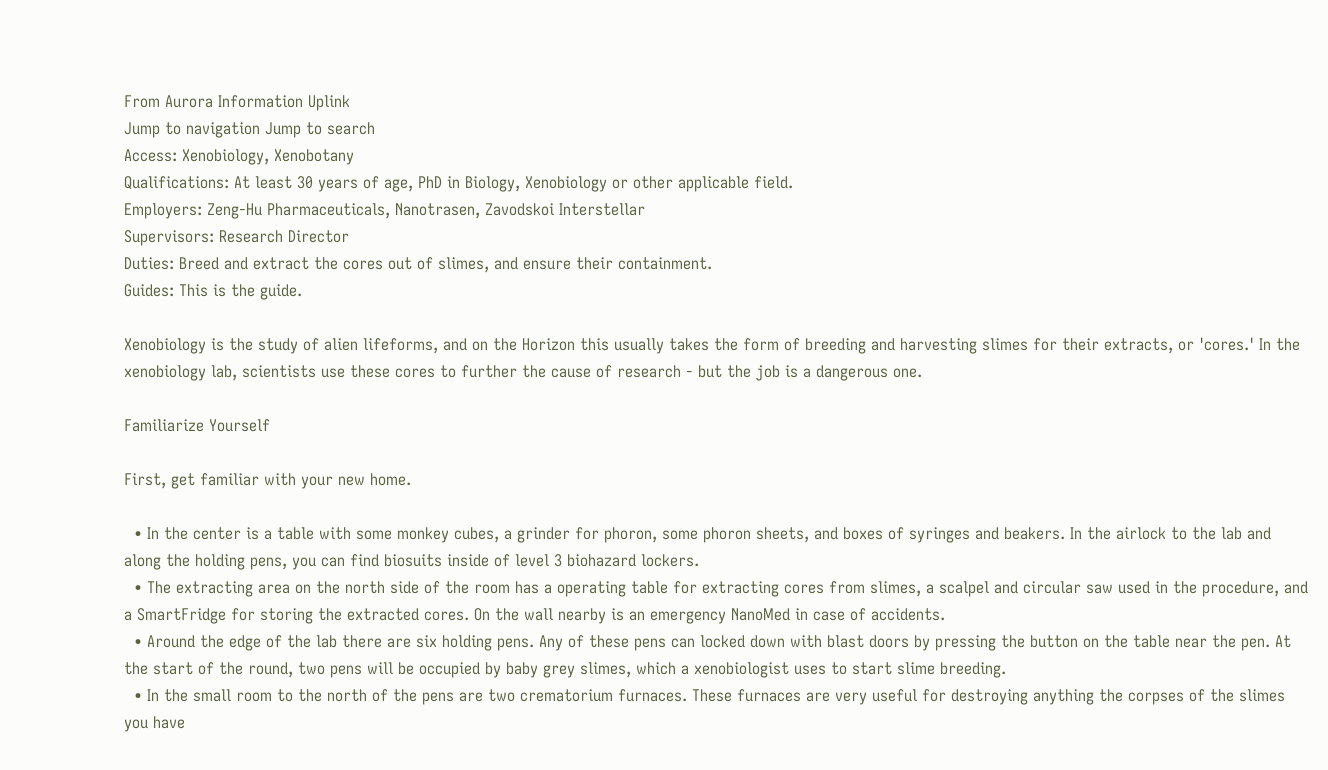From Aurora Information Uplink
Jump to navigation Jump to search
Access: Xenobiology, Xenobotany
Qualifications: At least 30 years of age, PhD in Biology, Xenobiology or other applicable field.
Employers: Zeng-Hu Pharmaceuticals, Nanotrasen, Zavodskoi Interstellar
Supervisors: Research Director
Duties: Breed and extract the cores out of slimes, and ensure their containment.
Guides: This is the guide.

Xenobiology is the study of alien lifeforms, and on the Horizon this usually takes the form of breeding and harvesting slimes for their extracts, or 'cores.' In the xenobiology lab, scientists use these cores to further the cause of research - but the job is a dangerous one.

Familiarize Yourself

First, get familiar with your new home.

  • In the center is a table with some monkey cubes, a grinder for phoron, some phoron sheets, and boxes of syringes and beakers. In the airlock to the lab and along the holding pens, you can find biosuits inside of level 3 biohazard lockers.
  • The extracting area on the north side of the room has a operating table for extracting cores from slimes, a scalpel and circular saw used in the procedure, and a SmartFridge for storing the extracted cores. On the wall nearby is an emergency NanoMed in case of accidents.
  • Around the edge of the lab there are six holding pens. Any of these pens can locked down with blast doors by pressing the button on the table near the pen. At the start of the round, two pens will be occupied by baby grey slimes, which a xenobiologist uses to start slime breeding.
  • In the small room to the north of the pens are two crematorium furnaces. These furnaces are very useful for destroying anything the corpses of the slimes you have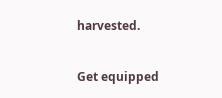harvested.

Get equipped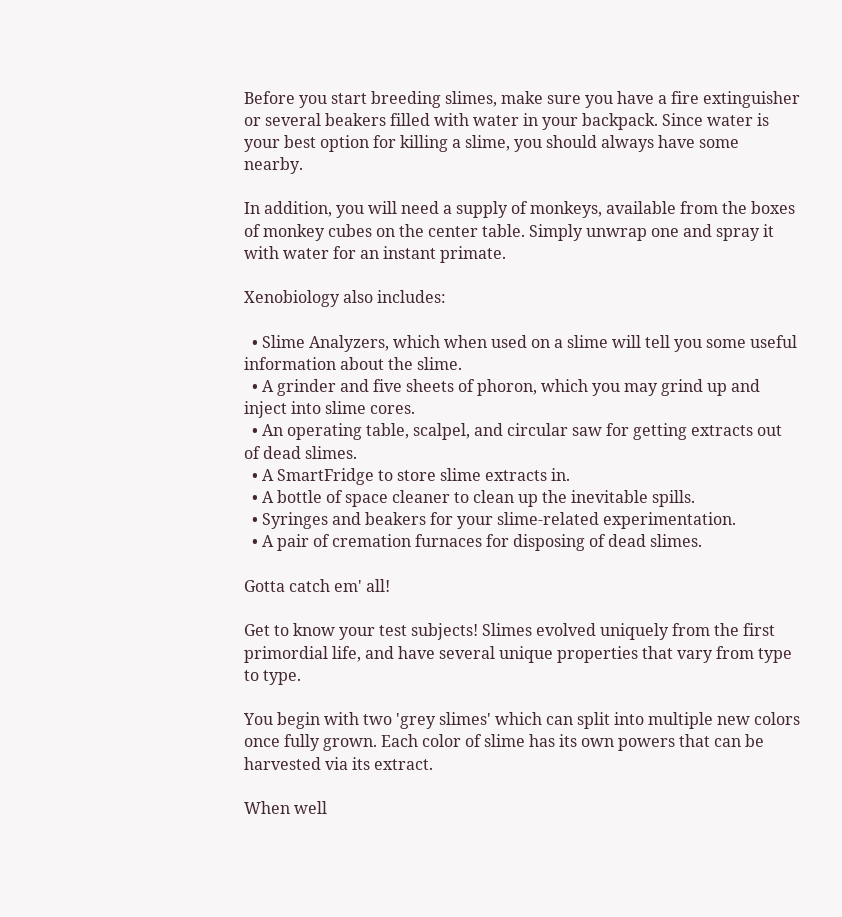Before you start breeding slimes, make sure you have a fire extinguisher or several beakers filled with water in your backpack. Since water is your best option for killing a slime, you should always have some nearby.

In addition, you will need a supply of monkeys, available from the boxes of monkey cubes on the center table. Simply unwrap one and spray it with water for an instant primate.

Xenobiology also includes:

  • Slime Analyzers, which when used on a slime will tell you some useful information about the slime.
  • A grinder and five sheets of phoron, which you may grind up and inject into slime cores.
  • An operating table, scalpel, and circular saw for getting extracts out of dead slimes.
  • A SmartFridge to store slime extracts in.
  • A bottle of space cleaner to clean up the inevitable spills.
  • Syringes and beakers for your slime-related experimentation.
  • A pair of cremation furnaces for disposing of dead slimes.

Gotta catch em' all!

Get to know your test subjects! Slimes evolved uniquely from the first primordial life, and have several unique properties that vary from type to type.

You begin with two 'grey slimes' which can split into multiple new colors once fully grown. Each color of slime has its own powers that can be harvested via its extract.

When well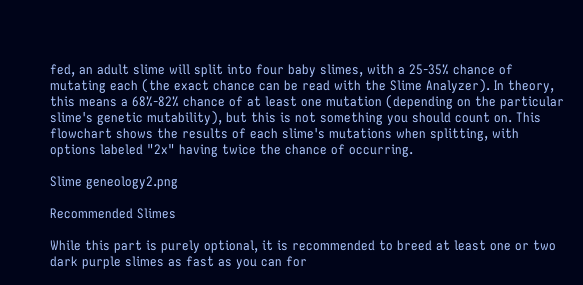fed, an adult slime will split into four baby slimes, with a 25-35% chance of mutating each (the exact chance can be read with the Slime Analyzer). In theory, this means a 68%-82% chance of at least one mutation (depending on the particular slime's genetic mutability), but this is not something you should count on. This flowchart shows the results of each slime's mutations when splitting, with options labeled "2x" having twice the chance of occurring.

Slime geneology2.png

Recommended Slimes

While this part is purely optional, it is recommended to breed at least one or two dark purple slimes as fast as you can for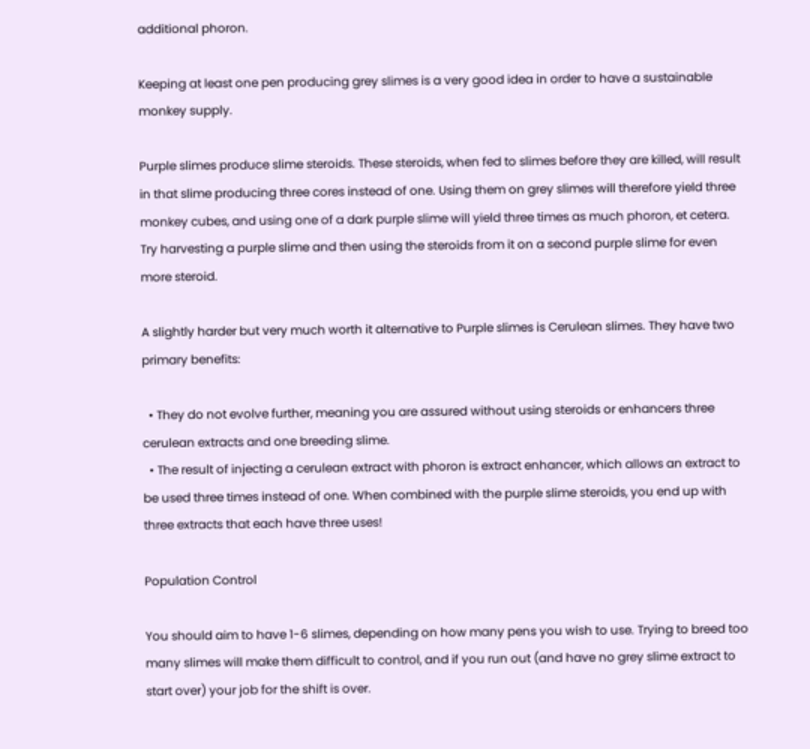additional phoron.

Keeping at least one pen producing grey slimes is a very good idea in order to have a sustainable monkey supply.

Purple slimes produce slime steroids. These steroids, when fed to slimes before they are killed, will result in that slime producing three cores instead of one. Using them on grey slimes will therefore yield three monkey cubes, and using one of a dark purple slime will yield three times as much phoron, et cetera. Try harvesting a purple slime and then using the steroids from it on a second purple slime for even more steroid.

A slightly harder but very much worth it alternative to Purple slimes is Cerulean slimes. They have two primary benefits:

  • They do not evolve further, meaning you are assured without using steroids or enhancers three cerulean extracts and one breeding slime.
  • The result of injecting a cerulean extract with phoron is extract enhancer, which allows an extract to be used three times instead of one. When combined with the purple slime steroids, you end up with three extracts that each have three uses!

Population Control

You should aim to have 1-6 slimes, depending on how many pens you wish to use. Trying to breed too many slimes will make them difficult to control, and if you run out (and have no grey slime extract to start over) your job for the shift is over.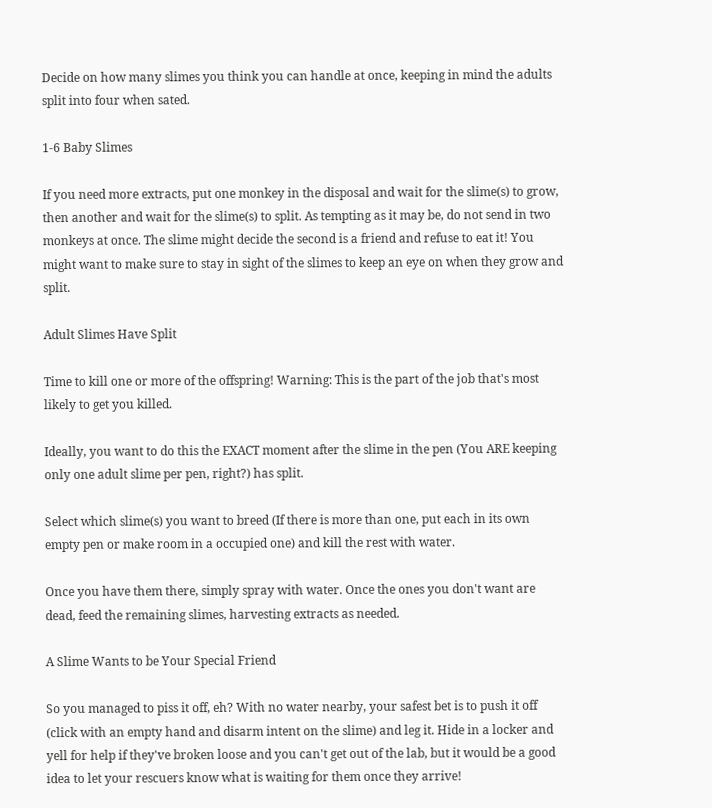Decide on how many slimes you think you can handle at once, keeping in mind the adults split into four when sated.

1-6 Baby Slimes

If you need more extracts, put one monkey in the disposal and wait for the slime(s) to grow, then another and wait for the slime(s) to split. As tempting as it may be, do not send in two monkeys at once. The slime might decide the second is a friend and refuse to eat it! You might want to make sure to stay in sight of the slimes to keep an eye on when they grow and split.

Adult Slimes Have Split

Time to kill one or more of the offspring! Warning: This is the part of the job that's most likely to get you killed.

Ideally, you want to do this the EXACT moment after the slime in the pen (You ARE keeping only one adult slime per pen, right?) has split.

Select which slime(s) you want to breed (If there is more than one, put each in its own empty pen or make room in a occupied one) and kill the rest with water.

Once you have them there, simply spray with water. Once the ones you don't want are dead, feed the remaining slimes, harvesting extracts as needed.

A Slime Wants to be Your Special Friend

So you managed to piss it off, eh? With no water nearby, your safest bet is to push it off (click with an empty hand and disarm intent on the slime) and leg it. Hide in a locker and yell for help if they've broken loose and you can't get out of the lab, but it would be a good idea to let your rescuers know what is waiting for them once they arrive!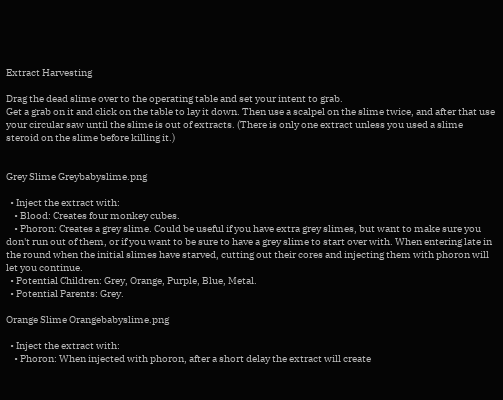Extract Harvesting

Drag the dead slime over to the operating table and set your intent to grab.
Get a grab on it and click on the table to lay it down. Then use a scalpel on the slime twice, and after that use your circular saw until the slime is out of extracts. (There is only one extract unless you used a slime steroid on the slime before killing it.)


Grey Slime Greybabyslime.png

  • Inject the extract with:
    • Blood: Creates four monkey cubes.
    • Phoron: Creates a grey slime. Could be useful if you have extra grey slimes, but want to make sure you don't run out of them, or if you want to be sure to have a grey slime to start over with. When entering late in the round when the initial slimes have starved, cutting out their cores and injecting them with phoron will let you continue.
  • Potential Children: Grey, Orange, Purple, Blue, Metal.
  • Potential Parents: Grey.

Orange Slime Orangebabyslime.png

  • Inject the extract with:
    • Phoron: When injected with phoron, after a short delay the extract will create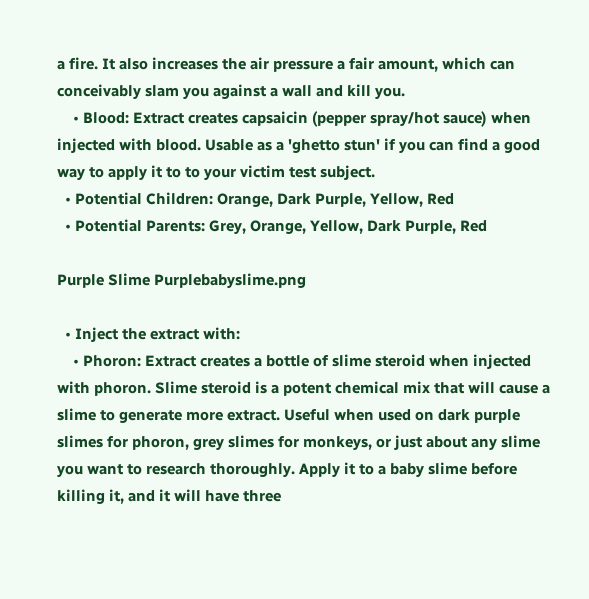a fire. It also increases the air pressure a fair amount, which can conceivably slam you against a wall and kill you.
    • Blood: Extract creates capsaicin (pepper spray/hot sauce) when injected with blood. Usable as a 'ghetto stun' if you can find a good way to apply it to to your victim test subject.
  • Potential Children: Orange, Dark Purple, Yellow, Red
  • Potential Parents: Grey, Orange, Yellow, Dark Purple, Red

Purple Slime Purplebabyslime.png

  • Inject the extract with:
    • Phoron: Extract creates a bottle of slime steroid when injected with phoron. Slime steroid is a potent chemical mix that will cause a slime to generate more extract. Useful when used on dark purple slimes for phoron, grey slimes for monkeys, or just about any slime you want to research thoroughly. Apply it to a baby slime before killing it, and it will have three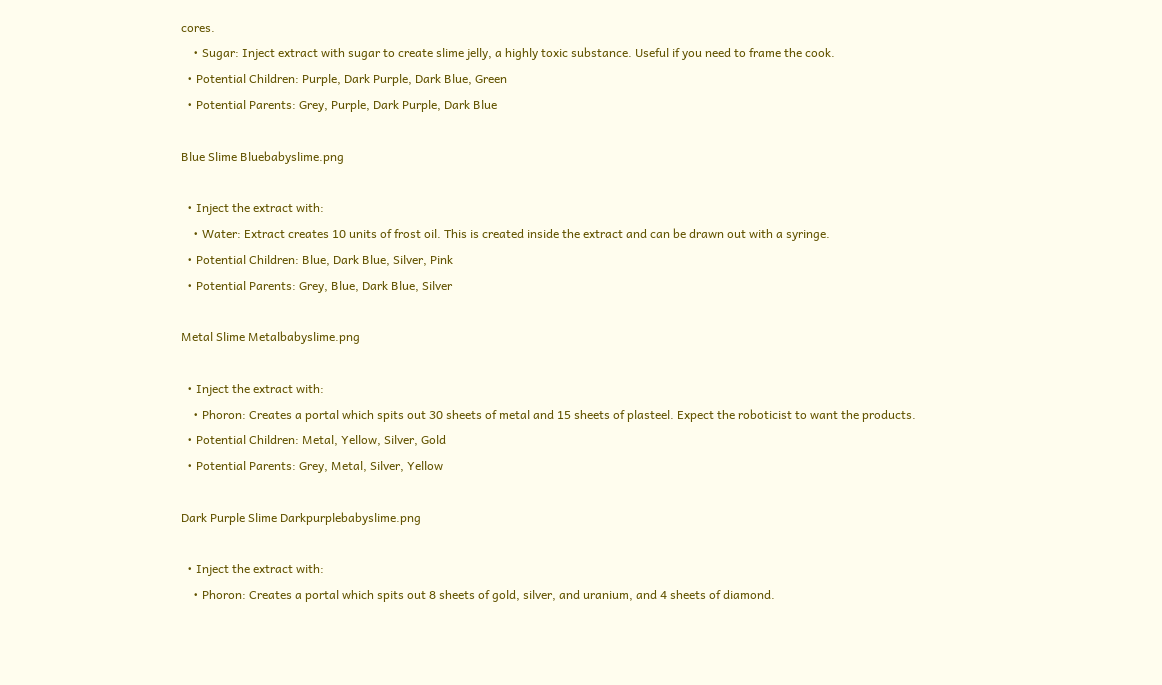cores.
    • Sugar: Inject extract with sugar to create slime jelly, a highly toxic substance. Useful if you need to frame the cook.
  • Potential Children: Purple, Dark Purple, Dark Blue, Green
  • Potential Parents: Grey, Purple, Dark Purple, Dark Blue

Blue Slime Bluebabyslime.png

  • Inject the extract with:
    • Water: Extract creates 10 units of frost oil. This is created inside the extract and can be drawn out with a syringe.
  • Potential Children: Blue, Dark Blue, Silver, Pink
  • Potential Parents: Grey, Blue, Dark Blue, Silver

Metal Slime Metalbabyslime.png

  • Inject the extract with:
    • Phoron: Creates a portal which spits out 30 sheets of metal and 15 sheets of plasteel. Expect the roboticist to want the products.
  • Potential Children: Metal, Yellow, Silver, Gold
  • Potential Parents: Grey, Metal, Silver, Yellow

Dark Purple Slime Darkpurplebabyslime.png

  • Inject the extract with:
    • Phoron: Creates a portal which spits out 8 sheets of gold, silver, and uranium, and 4 sheets of diamond.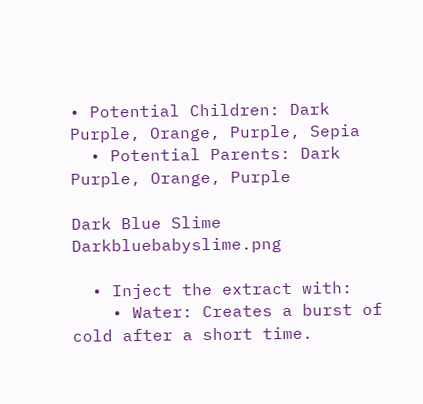• Potential Children: Dark Purple, Orange, Purple, Sepia
  • Potential Parents: Dark Purple, Orange, Purple

Dark Blue Slime Darkbluebabyslime.png

  • Inject the extract with:
    • Water: Creates a burst of cold after a short time.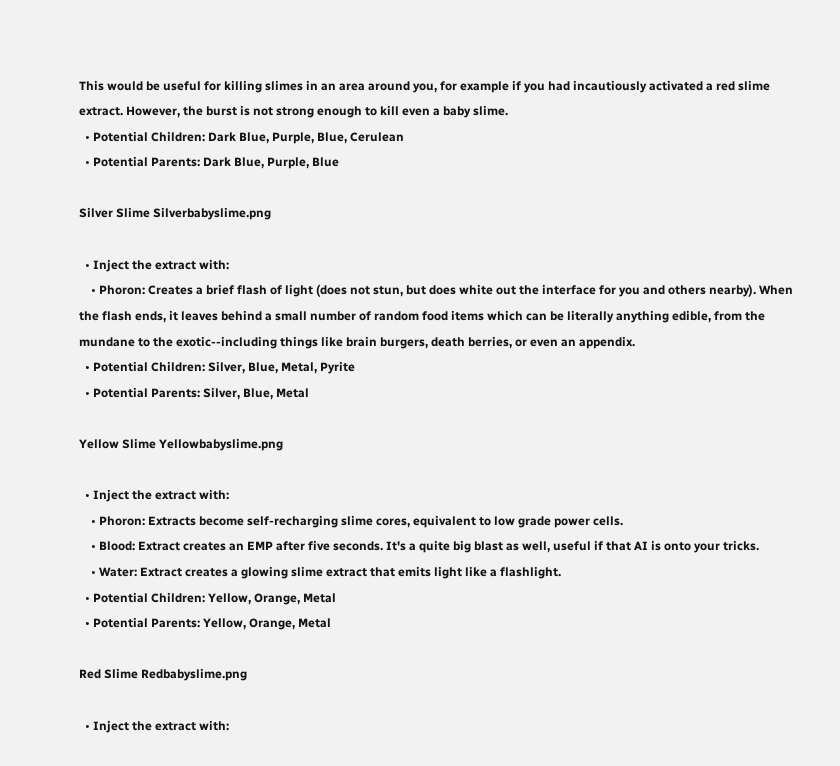This would be useful for killing slimes in an area around you, for example if you had incautiously activated a red slime extract. However, the burst is not strong enough to kill even a baby slime.
  • Potential Children: Dark Blue, Purple, Blue, Cerulean
  • Potential Parents: Dark Blue, Purple, Blue

Silver Slime Silverbabyslime.png

  • Inject the extract with:
    • Phoron: Creates a brief flash of light (does not stun, but does white out the interface for you and others nearby). When the flash ends, it leaves behind a small number of random food items which can be literally anything edible, from the mundane to the exotic--including things like brain burgers, death berries, or even an appendix.
  • Potential Children: Silver, Blue, Metal, Pyrite
  • Potential Parents: Silver, Blue, Metal

Yellow Slime Yellowbabyslime.png

  • Inject the extract with:
    • Phoron: Extracts become self-recharging slime cores, equivalent to low grade power cells.
    • Blood: Extract creates an EMP after five seconds. It's a quite big blast as well, useful if that AI is onto your tricks.
    • Water: Extract creates a glowing slime extract that emits light like a flashlight.
  • Potential Children: Yellow, Orange, Metal
  • Potential Parents: Yellow, Orange, Metal

Red Slime Redbabyslime.png

  • Inject the extract with: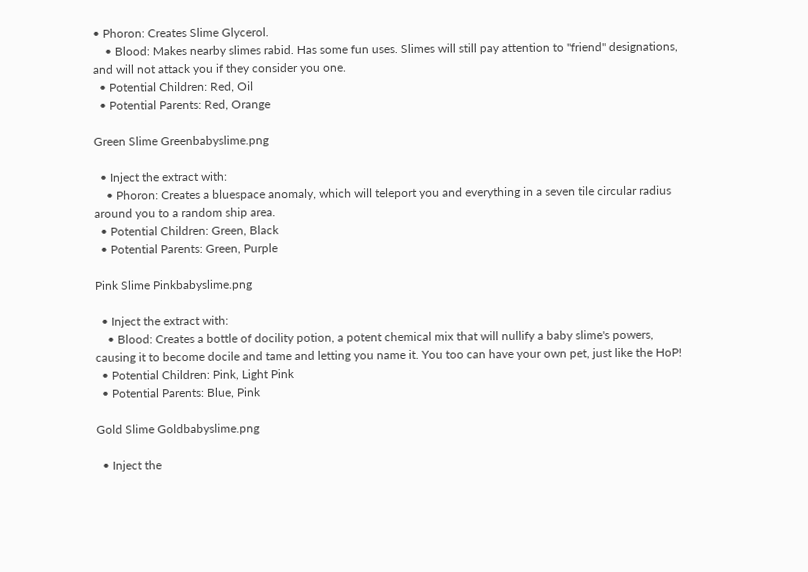• Phoron: Creates Slime Glycerol.
    • Blood: Makes nearby slimes rabid. Has some fun uses. Slimes will still pay attention to "friend" designations, and will not attack you if they consider you one.
  • Potential Children: Red, Oil
  • Potential Parents: Red, Orange

Green Slime Greenbabyslime.png

  • Inject the extract with:
    • Phoron: Creates a bluespace anomaly, which will teleport you and everything in a seven tile circular radius around you to a random ship area.
  • Potential Children: Green, Black
  • Potential Parents: Green, Purple

Pink Slime Pinkbabyslime.png

  • Inject the extract with:
    • Blood: Creates a bottle of docility potion, a potent chemical mix that will nullify a baby slime's powers, causing it to become docile and tame and letting you name it. You too can have your own pet, just like the HoP!
  • Potential Children: Pink, Light Pink
  • Potential Parents: Blue, Pink

Gold Slime Goldbabyslime.png

  • Inject the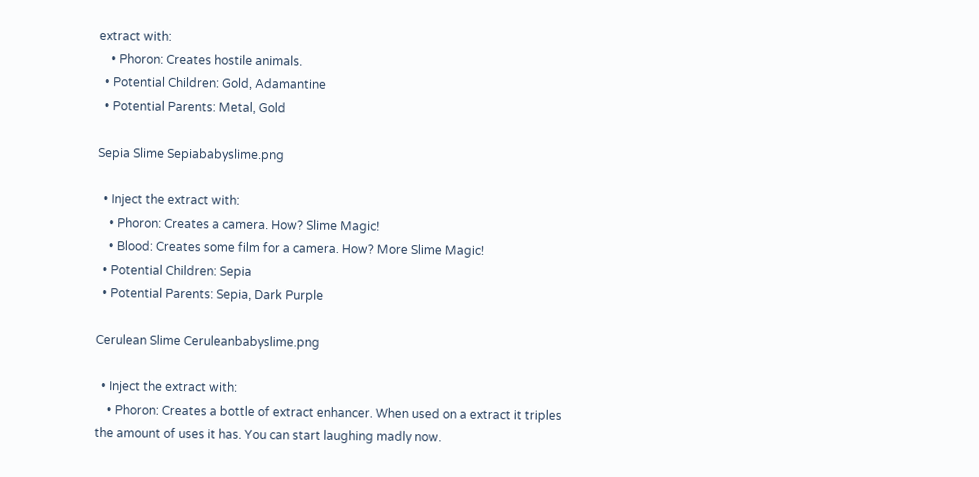extract with:
    • Phoron: Creates hostile animals.
  • Potential Children: Gold, Adamantine
  • Potential Parents: Metal, Gold

Sepia Slime Sepiababyslime.png

  • Inject the extract with:
    • Phoron: Creates a camera. How? Slime Magic!
    • Blood: Creates some film for a camera. How? More Slime Magic!
  • Potential Children: Sepia
  • Potential Parents: Sepia, Dark Purple

Cerulean Slime Ceruleanbabyslime.png

  • Inject the extract with:
    • Phoron: Creates a bottle of extract enhancer. When used on a extract it triples the amount of uses it has. You can start laughing madly now.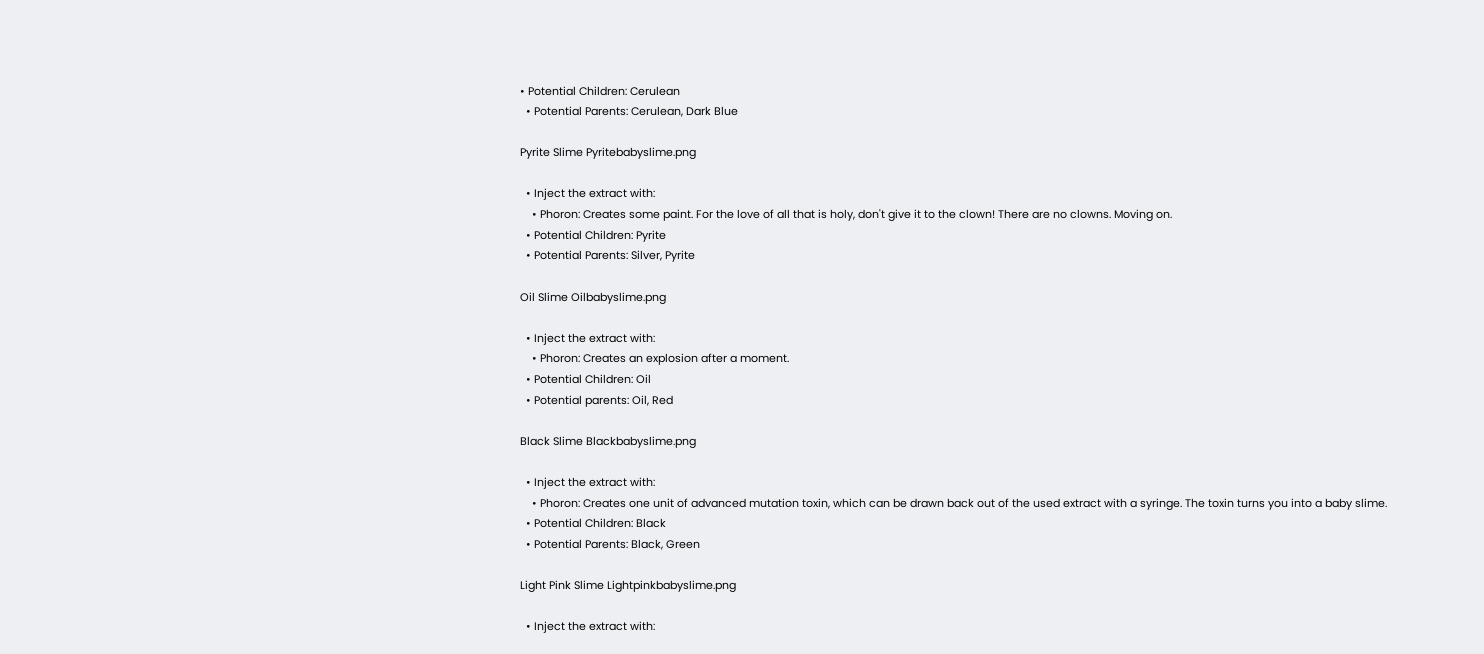• Potential Children: Cerulean
  • Potential Parents: Cerulean, Dark Blue

Pyrite Slime Pyritebabyslime.png

  • Inject the extract with:
    • Phoron: Creates some paint. For the love of all that is holy, don't give it to the clown! There are no clowns. Moving on.
  • Potential Children: Pyrite
  • Potential Parents: Silver, Pyrite

Oil Slime Oilbabyslime.png

  • Inject the extract with:
    • Phoron: Creates an explosion after a moment.
  • Potential Children: Oil
  • Potential parents: Oil, Red

Black Slime Blackbabyslime.png

  • Inject the extract with:
    • Phoron: Creates one unit of advanced mutation toxin, which can be drawn back out of the used extract with a syringe. The toxin turns you into a baby slime.
  • Potential Children: Black
  • Potential Parents: Black, Green

Light Pink Slime Lightpinkbabyslime.png

  • Inject the extract with: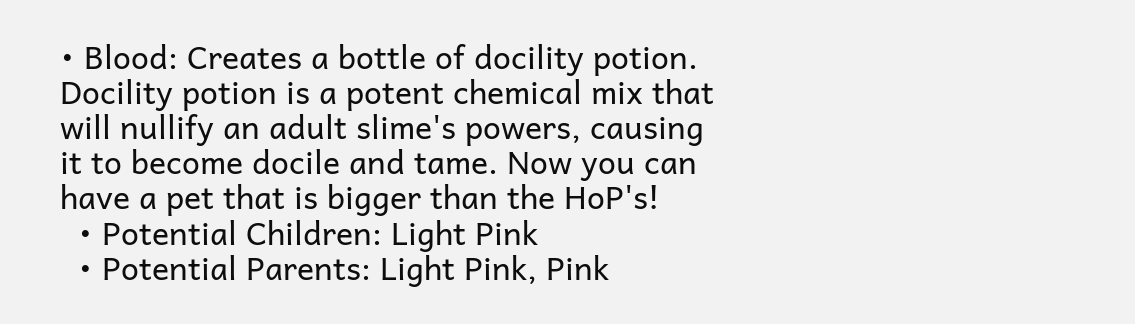• Blood: Creates a bottle of docility potion. Docility potion is a potent chemical mix that will nullify an adult slime's powers, causing it to become docile and tame. Now you can have a pet that is bigger than the HoP's!
  • Potential Children: Light Pink
  • Potential Parents: Light Pink, Pink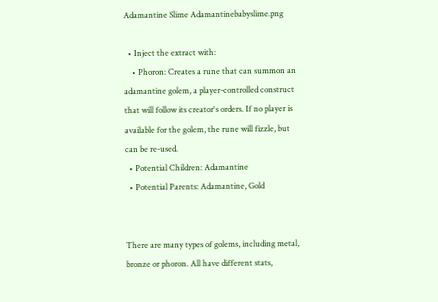Adamantine Slime Adamantinebabyslime.png

  • Inject the extract with:
    • Phoron: Creates a rune that can summon an adamantine golem, a player-controlled construct that will follow its creator's orders. If no player is available for the golem, the rune will fizzle, but can be re-used.
  • Potential Children: Adamantine
  • Potential Parents: Adamantine, Gold


There are many types of golems, including metal, bronze or phoron. All have different stats,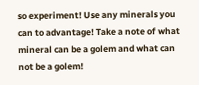so experiment! Use any minerals you can to advantage! Take a note of what mineral can be a golem and what can not be a golem!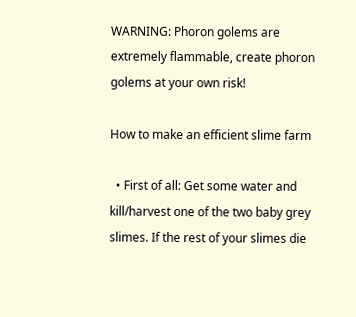WARNING: Phoron golems are extremely flammable, create phoron golems at your own risk!

How to make an efficient slime farm

  • First of all: Get some water and kill/harvest one of the two baby grey slimes. If the rest of your slimes die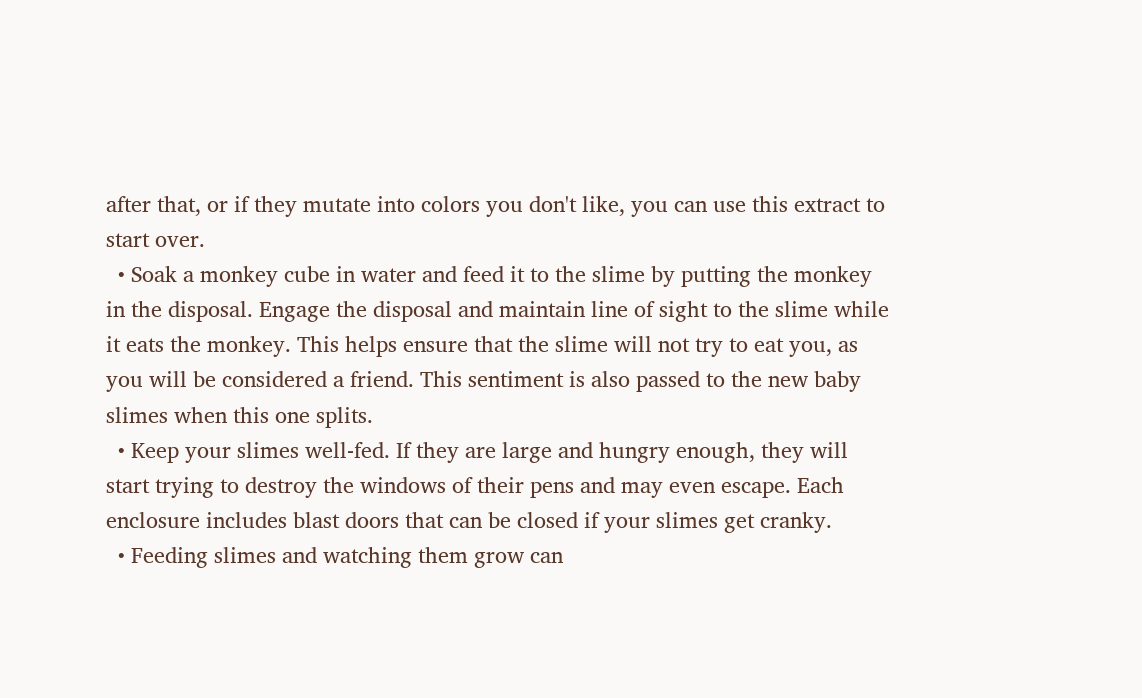after that, or if they mutate into colors you don't like, you can use this extract to start over.
  • Soak a monkey cube in water and feed it to the slime by putting the monkey in the disposal. Engage the disposal and maintain line of sight to the slime while it eats the monkey. This helps ensure that the slime will not try to eat you, as you will be considered a friend. This sentiment is also passed to the new baby slimes when this one splits.
  • Keep your slimes well-fed. If they are large and hungry enough, they will start trying to destroy the windows of their pens and may even escape. Each enclosure includes blast doors that can be closed if your slimes get cranky.
  • Feeding slimes and watching them grow can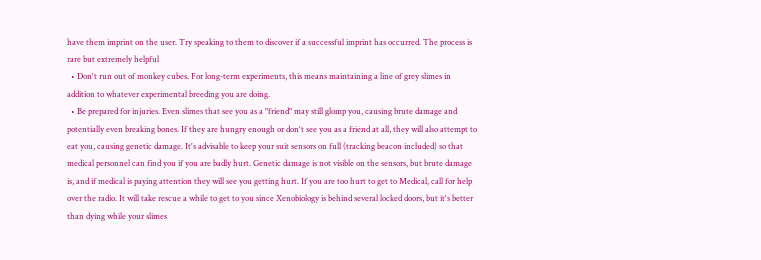have them imprint on the user. Try speaking to them to discover if a successful imprint has occurred. The process is rare but extremely helpful
  • Don't run out of monkey cubes. For long-term experiments, this means maintaining a line of grey slimes in addition to whatever experimental breeding you are doing.
  • Be prepared for injuries. Even slimes that see you as a "friend" may still glomp you, causing brute damage and potentially even breaking bones. If they are hungry enough or don't see you as a friend at all, they will also attempt to eat you, causing genetic damage. It's advisable to keep your suit sensors on full (tracking beacon included) so that medical personnel can find you if you are badly hurt. Genetic damage is not visible on the sensors, but brute damage is, and if medical is paying attention they will see you getting hurt. If you are too hurt to get to Medical, call for help over the radio. It will take rescue a while to get to you since Xenobiology is behind several locked doors, but it's better than dying while your slimes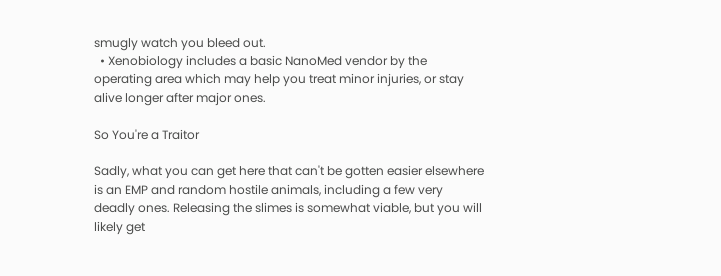smugly watch you bleed out.
  • Xenobiology includes a basic NanoMed vendor by the operating area which may help you treat minor injuries, or stay alive longer after major ones.

So You're a Traitor

Sadly, what you can get here that can't be gotten easier elsewhere is an EMP and random hostile animals, including a few very deadly ones. Releasing the slimes is somewhat viable, but you will likely get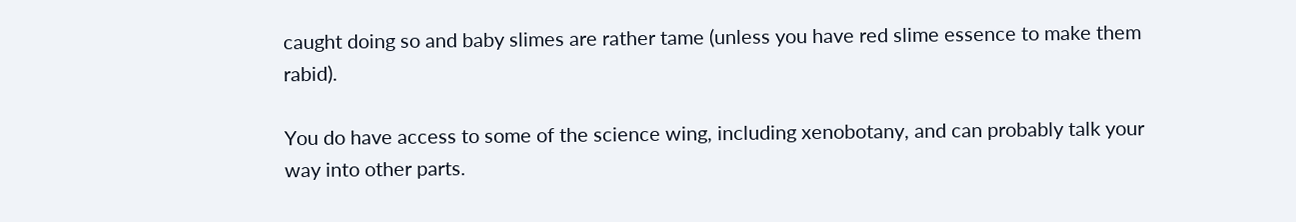caught doing so and baby slimes are rather tame (unless you have red slime essence to make them rabid).

You do have access to some of the science wing, including xenobotany, and can probably talk your way into other parts.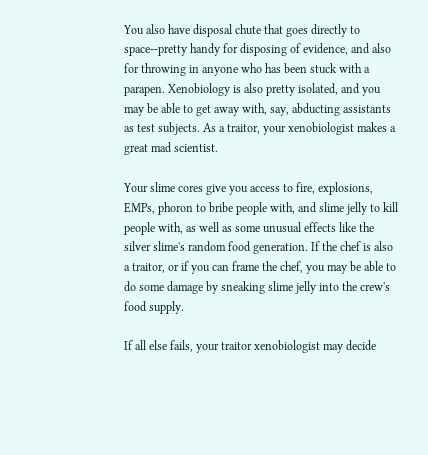You also have disposal chute that goes directly to space--pretty handy for disposing of evidence, and also for throwing in anyone who has been stuck with a parapen. Xenobiology is also pretty isolated, and you may be able to get away with, say, abducting assistants as test subjects. As a traitor, your xenobiologist makes a great mad scientist.

Your slime cores give you access to fire, explosions, EMPs, phoron to bribe people with, and slime jelly to kill people with, as well as some unusual effects like the silver slime's random food generation. If the chef is also a traitor, or if you can frame the chef, you may be able to do some damage by sneaking slime jelly into the crew's food supply.

If all else fails, your traitor xenobiologist may decide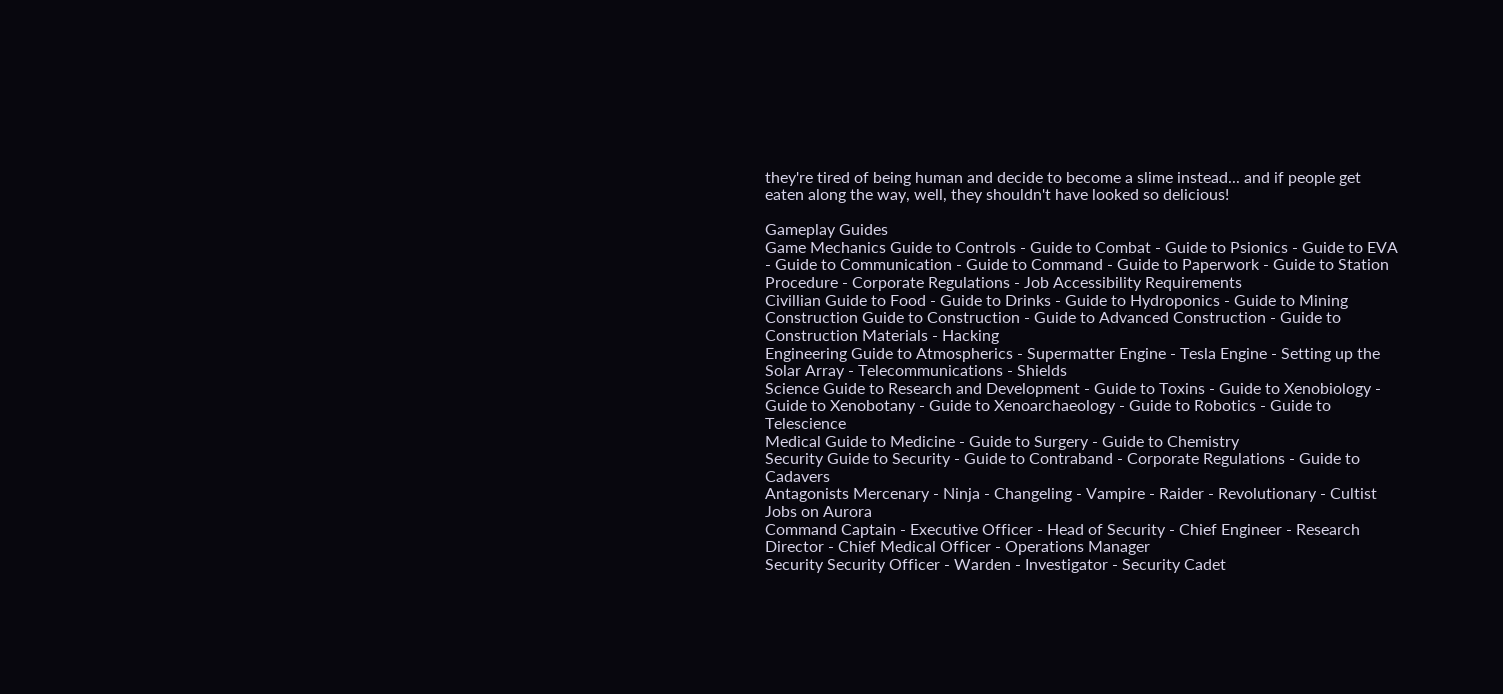they're tired of being human and decide to become a slime instead... and if people get eaten along the way, well, they shouldn't have looked so delicious!

Gameplay Guides
Game Mechanics Guide to Controls - Guide to Combat - Guide to Psionics - Guide to EVA - Guide to Communication - Guide to Command - Guide to Paperwork - Guide to Station Procedure - Corporate Regulations - Job Accessibility Requirements
Civillian Guide to Food - Guide to Drinks - Guide to Hydroponics - Guide to Mining
Construction Guide to Construction - Guide to Advanced Construction - Guide to Construction Materials - Hacking
Engineering Guide to Atmospherics - Supermatter Engine - Tesla Engine - Setting up the Solar Array - Telecommunications - Shields
Science Guide to Research and Development - Guide to Toxins - Guide to Xenobiology - Guide to Xenobotany - Guide to Xenoarchaeology - Guide to Robotics - Guide to Telescience
Medical Guide to Medicine - Guide to Surgery - Guide to Chemistry
Security Guide to Security - Guide to Contraband - Corporate Regulations - Guide to Cadavers
Antagonists Mercenary - Ninja - Changeling - Vampire - Raider - Revolutionary - Cultist
Jobs on Aurora
Command Captain - Executive Officer - Head of Security - Chief Engineer - Research Director - Chief Medical Officer - Operations Manager
Security Security Officer - Warden - Investigator - Security Cadet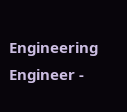Engineering Engineer -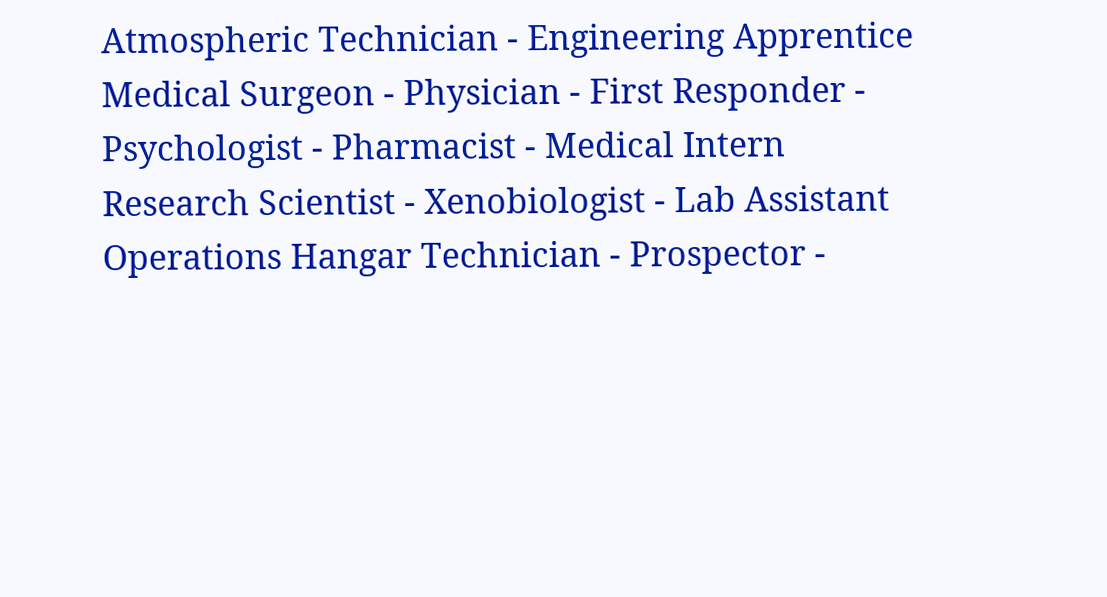Atmospheric Technician - Engineering Apprentice
Medical Surgeon - Physician - First Responder - Psychologist - Pharmacist - Medical Intern
Research Scientist - Xenobiologist - Lab Assistant
Operations Hangar Technician - Prospector -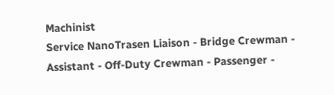Machinist
Service NanoTrasen Liaison - Bridge Crewman - Assistant - Off-Duty Crewman - Passenger -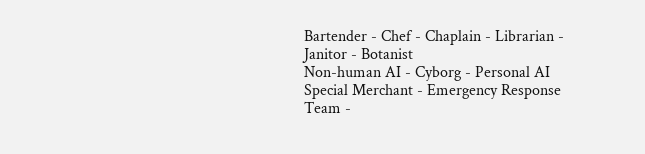Bartender - Chef - Chaplain - Librarian - Janitor - Botanist
Non-human AI - Cyborg - Personal AI
Special Merchant - Emergency Response Team -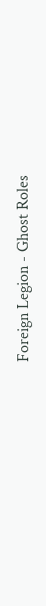Foreign Legion - Ghost Roles